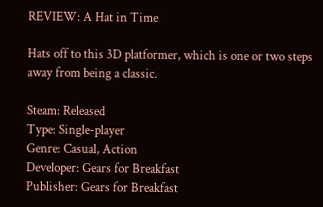REVIEW: A Hat in Time

Hats off to this 3D platformer, which is one or two steps away from being a classic.

Steam: Released
Type: Single-player
Genre: Casual, Action
Developer: Gears for Breakfast
Publisher: Gears for Breakfast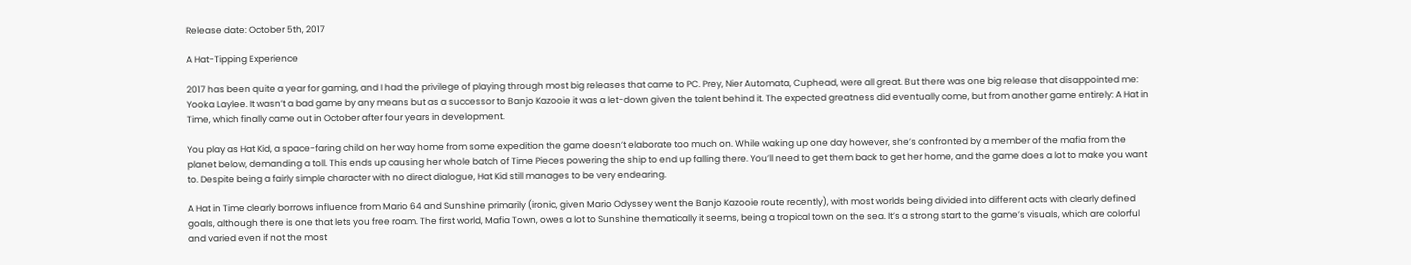Release date: October 5th, 2017

A Hat-Tipping Experience

2017 has been quite a year for gaming, and I had the privilege of playing through most big releases that came to PC. Prey, Nier Automata, Cuphead, were all great. But there was one big release that disappointed me: Yooka Laylee. It wasn’t a bad game by any means but as a successor to Banjo Kazooie it was a let-down given the talent behind it. The expected greatness did eventually come, but from another game entirely: A Hat in Time, which finally came out in October after four years in development.

You play as Hat Kid, a space-faring child on her way home from some expedition the game doesn’t elaborate too much on. While waking up one day however, she’s confronted by a member of the mafia from the planet below, demanding a toll. This ends up causing her whole batch of Time Pieces powering the ship to end up falling there. You’ll need to get them back to get her home, and the game does a lot to make you want to. Despite being a fairly simple character with no direct dialogue, Hat Kid still manages to be very endearing.

A Hat in Time clearly borrows influence from Mario 64 and Sunshine primarily (ironic, given Mario Odyssey went the Banjo Kazooie route recently), with most worlds being divided into different acts with clearly defined goals, although there is one that lets you free roam. The first world, Mafia Town, owes a lot to Sunshine thematically it seems, being a tropical town on the sea. It’s a strong start to the game’s visuals, which are colorful and varied even if not the most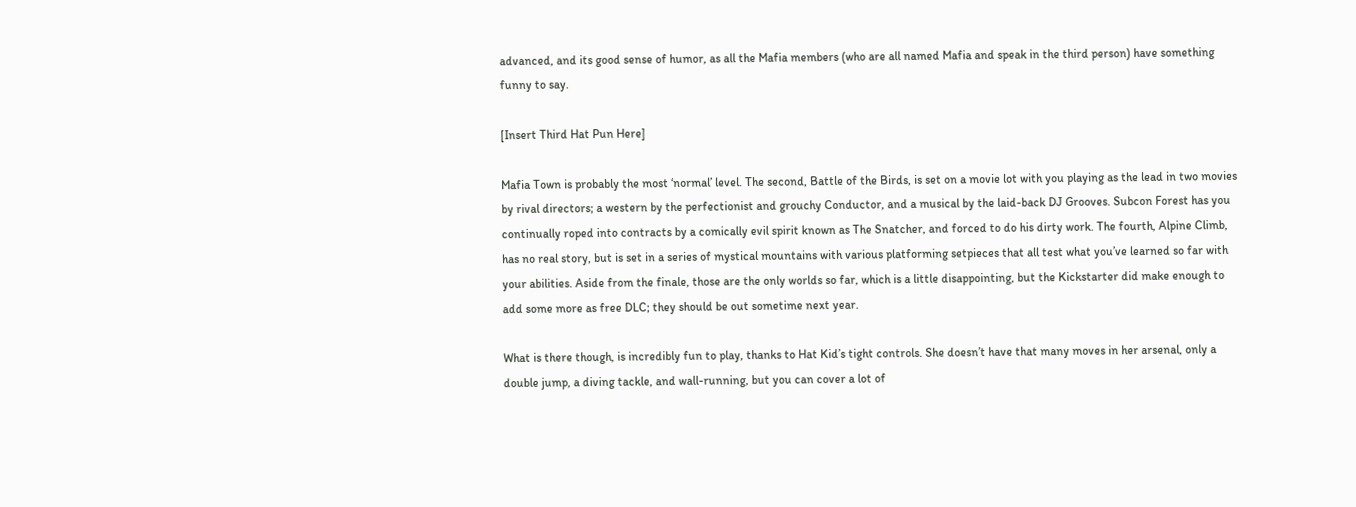advanced, and its good sense of humor, as all the Mafia members (who are all named Mafia and speak in the third person) have something funny to say.

[Insert Third Hat Pun Here]

Mafia Town is probably the most ‘normal’ level. The second, Battle of the Birds, is set on a movie lot with you playing as the lead in two movies by rival directors; a western by the perfectionist and grouchy Conductor, and a musical by the laid-back DJ Grooves. Subcon Forest has you continually roped into contracts by a comically evil spirit known as The Snatcher, and forced to do his dirty work. The fourth, Alpine Climb, has no real story, but is set in a series of mystical mountains with various platforming setpieces that all test what you’ve learned so far with your abilities. Aside from the finale, those are the only worlds so far, which is a little disappointing, but the Kickstarter did make enough to add some more as free DLC; they should be out sometime next year.

What is there though, is incredibly fun to play, thanks to Hat Kid’s tight controls. She doesn’t have that many moves in her arsenal, only a double jump, a diving tackle, and wall-running, but you can cover a lot of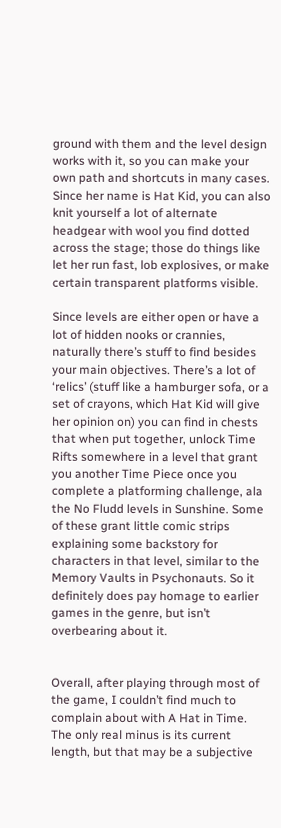ground with them and the level design works with it, so you can make your own path and shortcuts in many cases. Since her name is Hat Kid, you can also knit yourself a lot of alternate headgear with wool you find dotted across the stage; those do things like let her run fast, lob explosives, or make certain transparent platforms visible.

Since levels are either open or have a lot of hidden nooks or crannies, naturally there’s stuff to find besides your main objectives. There’s a lot of ‘relics’ (stuff like a hamburger sofa, or a set of crayons, which Hat Kid will give her opinion on) you can find in chests that when put together, unlock Time Rifts somewhere in a level that grant you another Time Piece once you complete a platforming challenge, ala the No Fludd levels in Sunshine. Some of these grant little comic strips explaining some backstory for characters in that level, similar to the Memory Vaults in Psychonauts. So it definitely does pay homage to earlier games in the genre, but isn’t overbearing about it.


Overall, after playing through most of the game, I couldn’t find much to complain about with A Hat in Time. The only real minus is its current length, but that may be a subjective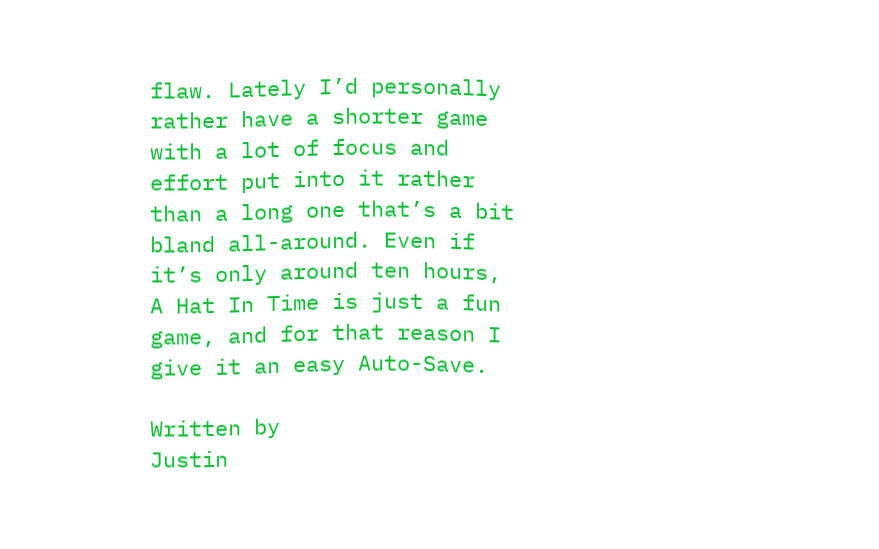flaw. Lately I’d personally rather have a shorter game with a lot of focus and effort put into it rather than a long one that’s a bit bland all-around. Even if it’s only around ten hours, A Hat In Time is just a fun game, and for that reason I give it an easy Auto-Save.

Written by
Justin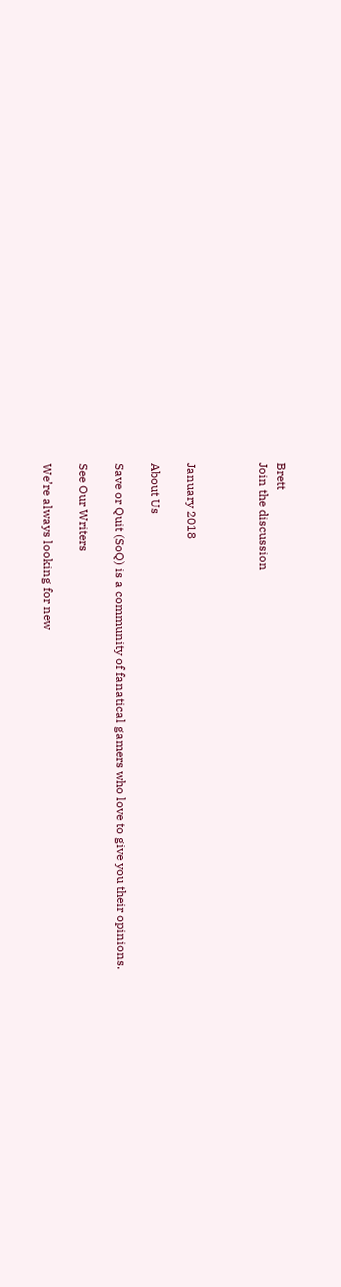Brett
Join the discussion



January 2018

About Us

Save or Quit (SoQ) is a community of fanatical gamers who love to give you their opinions.

See Our Writers

We’re always looking for new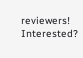reviewers! Interested?